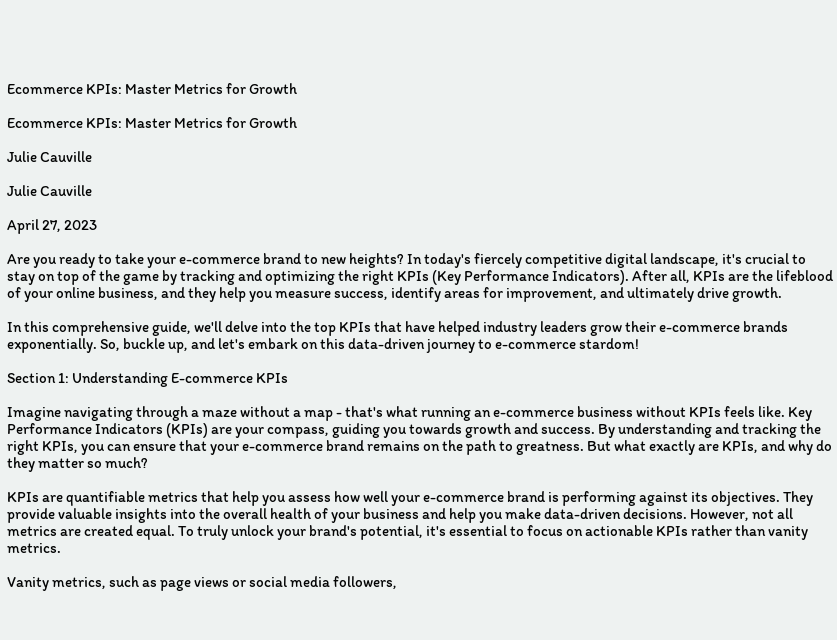Ecommerce KPIs: Master Metrics for Growth

Ecommerce KPIs: Master Metrics for Growth

Julie Cauville

Julie Cauville

April 27, 2023

Are you ready to take your e-commerce brand to new heights? In today's fiercely competitive digital landscape, it's crucial to stay on top of the game by tracking and optimizing the right KPIs (Key Performance Indicators). After all, KPIs are the lifeblood of your online business, and they help you measure success, identify areas for improvement, and ultimately drive growth.

In this comprehensive guide, we'll delve into the top KPIs that have helped industry leaders grow their e-commerce brands exponentially. So, buckle up, and let's embark on this data-driven journey to e-commerce stardom!

Section 1: Understanding E-commerce KPIs

Imagine navigating through a maze without a map - that's what running an e-commerce business without KPIs feels like. Key Performance Indicators (KPIs) are your compass, guiding you towards growth and success. By understanding and tracking the right KPIs, you can ensure that your e-commerce brand remains on the path to greatness. But what exactly are KPIs, and why do they matter so much?

KPIs are quantifiable metrics that help you assess how well your e-commerce brand is performing against its objectives. They provide valuable insights into the overall health of your business and help you make data-driven decisions. However, not all metrics are created equal. To truly unlock your brand's potential, it's essential to focus on actionable KPIs rather than vanity metrics.

Vanity metrics, such as page views or social media followers,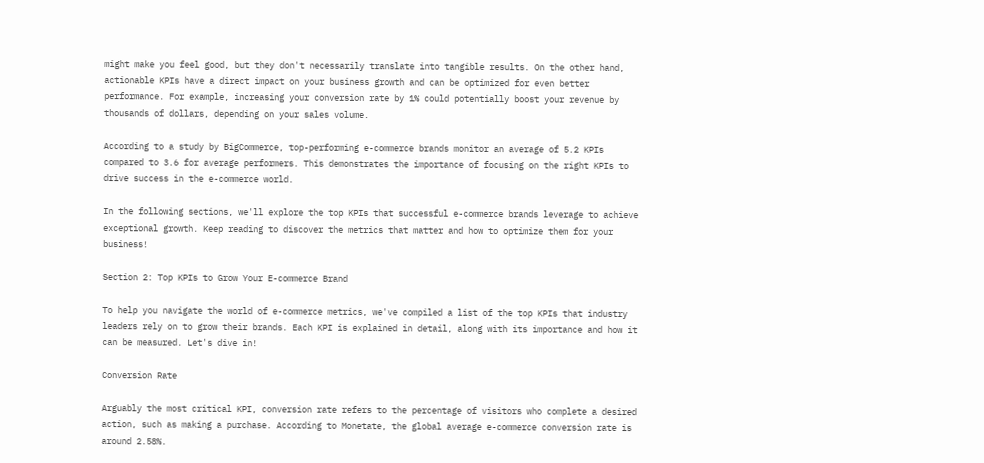might make you feel good, but they don't necessarily translate into tangible results. On the other hand, actionable KPIs have a direct impact on your business growth and can be optimized for even better performance. For example, increasing your conversion rate by 1% could potentially boost your revenue by thousands of dollars, depending on your sales volume.

According to a study by BigCommerce, top-performing e-commerce brands monitor an average of 5.2 KPIs compared to 3.6 for average performers. This demonstrates the importance of focusing on the right KPIs to drive success in the e-commerce world.

In the following sections, we'll explore the top KPIs that successful e-commerce brands leverage to achieve exceptional growth. Keep reading to discover the metrics that matter and how to optimize them for your business!

Section 2: Top KPIs to Grow Your E-commerce Brand

To help you navigate the world of e-commerce metrics, we've compiled a list of the top KPIs that industry leaders rely on to grow their brands. Each KPI is explained in detail, along with its importance and how it can be measured. Let's dive in!

Conversion Rate

Arguably the most critical KPI, conversion rate refers to the percentage of visitors who complete a desired action, such as making a purchase. According to Monetate, the global average e-commerce conversion rate is around 2.58%.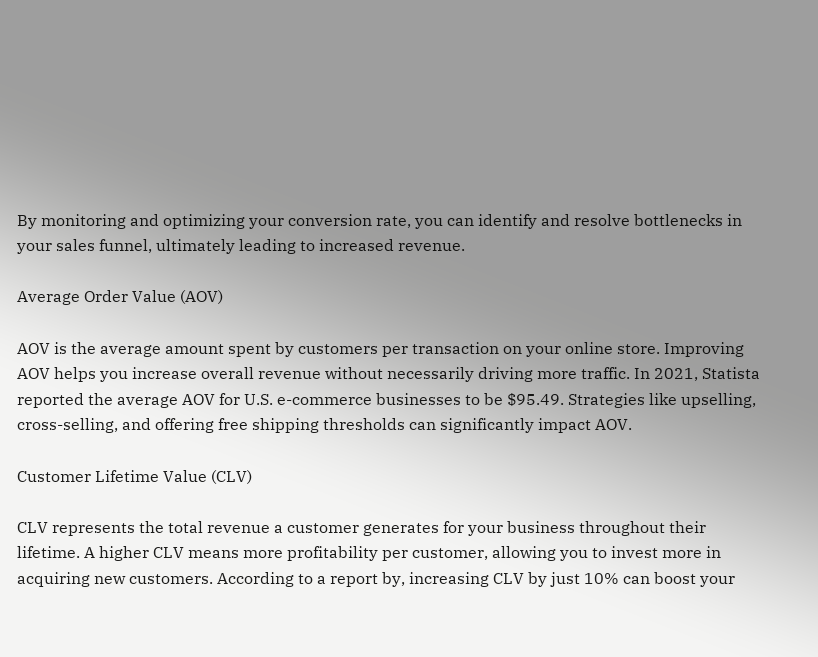By monitoring and optimizing your conversion rate, you can identify and resolve bottlenecks in your sales funnel, ultimately leading to increased revenue.

Average Order Value (AOV)

AOV is the average amount spent by customers per transaction on your online store. Improving AOV helps you increase overall revenue without necessarily driving more traffic. In 2021, Statista reported the average AOV for U.S. e-commerce businesses to be $95.49. Strategies like upselling, cross-selling, and offering free shipping thresholds can significantly impact AOV.

Customer Lifetime Value (CLV)

CLV represents the total revenue a customer generates for your business throughout their lifetime. A higher CLV means more profitability per customer, allowing you to invest more in acquiring new customers. According to a report by, increasing CLV by just 10% can boost your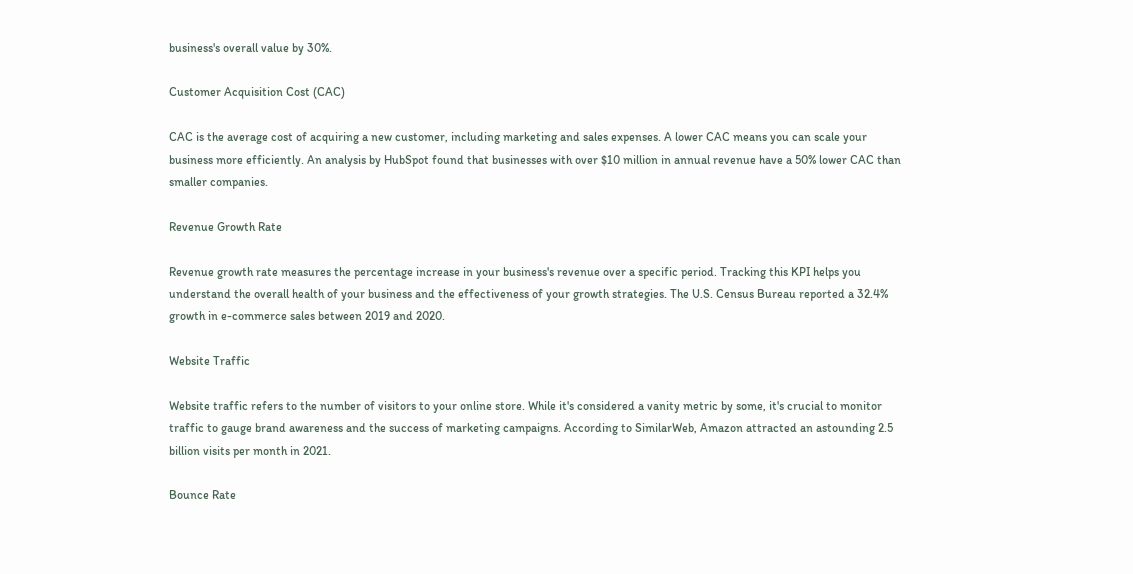business's overall value by 30%.

Customer Acquisition Cost (CAC)

CAC is the average cost of acquiring a new customer, including marketing and sales expenses. A lower CAC means you can scale your business more efficiently. An analysis by HubSpot found that businesses with over $10 million in annual revenue have a 50% lower CAC than smaller companies.

Revenue Growth Rate

Revenue growth rate measures the percentage increase in your business's revenue over a specific period. Tracking this KPI helps you understand the overall health of your business and the effectiveness of your growth strategies. The U.S. Census Bureau reported a 32.4% growth in e-commerce sales between 2019 and 2020.

Website Traffic

Website traffic refers to the number of visitors to your online store. While it's considered a vanity metric by some, it's crucial to monitor traffic to gauge brand awareness and the success of marketing campaigns. According to SimilarWeb, Amazon attracted an astounding 2.5 billion visits per month in 2021.

Bounce Rate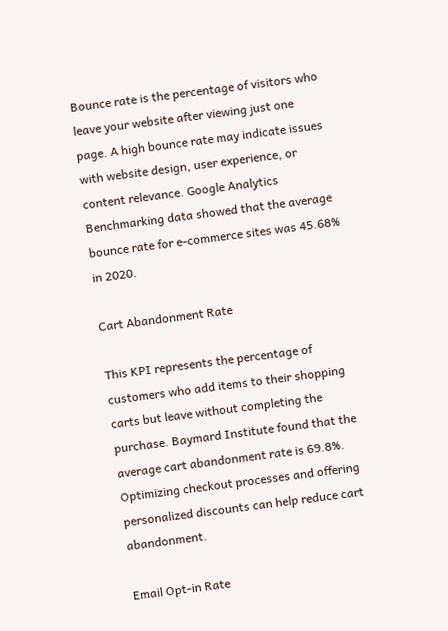Bounce rate is the percentage of visitors who leave your website after viewing just one page. A high bounce rate may indicate issues with website design, user experience, or content relevance. Google Analytics Benchmarking data showed that the average bounce rate for e-commerce sites was 45.68% in 2020.

Cart Abandonment Rate

This KPI represents the percentage of customers who add items to their shopping carts but leave without completing the purchase. Baymard Institute found that the average cart abandonment rate is 69.8%. Optimizing checkout processes and offering personalized discounts can help reduce cart abandonment.

Email Opt-in Rate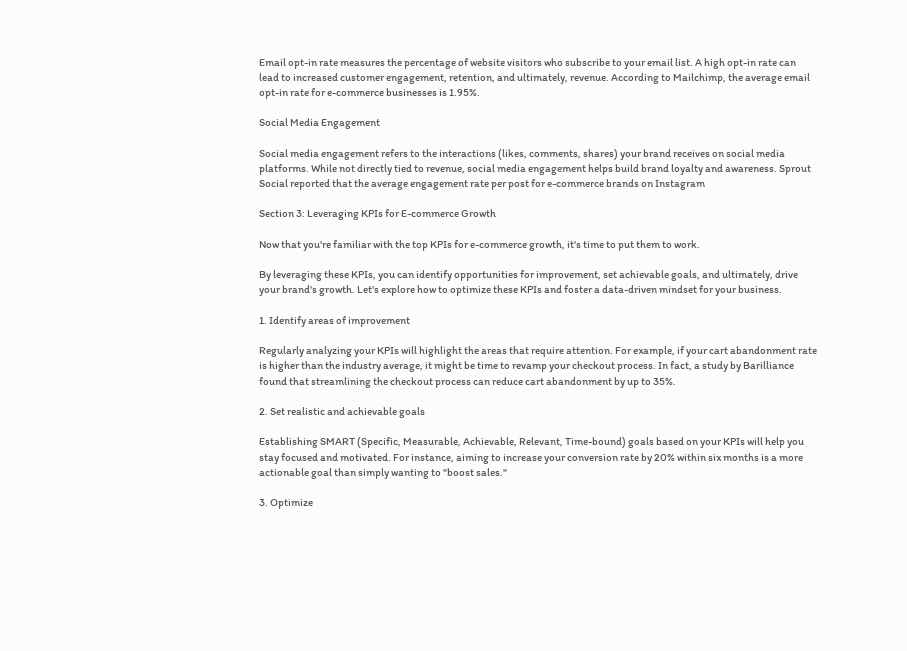Email opt-in rate measures the percentage of website visitors who subscribe to your email list. A high opt-in rate can lead to increased customer engagement, retention, and ultimately, revenue. According to Mailchimp, the average email opt-in rate for e-commerce businesses is 1.95%.

Social Media Engagement

Social media engagement refers to the interactions (likes, comments, shares) your brand receives on social media platforms. While not directly tied to revenue, social media engagement helps build brand loyalty and awareness. Sprout Social reported that the average engagement rate per post for e-commerce brands on Instagram

Section 3: Leveraging KPIs for E-commerce Growth

Now that you're familiar with the top KPIs for e-commerce growth, it's time to put them to work.

By leveraging these KPIs, you can identify opportunities for improvement, set achievable goals, and ultimately, drive your brand's growth. Let's explore how to optimize these KPIs and foster a data-driven mindset for your business.

1. Identify areas of improvement

Regularly analyzing your KPIs will highlight the areas that require attention. For example, if your cart abandonment rate is higher than the industry average, it might be time to revamp your checkout process. In fact, a study by Barilliance found that streamlining the checkout process can reduce cart abandonment by up to 35%.

2. Set realistic and achievable goals

Establishing SMART (Specific, Measurable, Achievable, Relevant, Time-bound) goals based on your KPIs will help you stay focused and motivated. For instance, aiming to increase your conversion rate by 20% within six months is a more actionable goal than simply wanting to "boost sales."

3. Optimize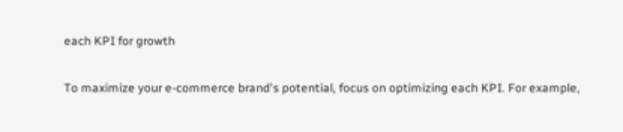each KPI for growth

To maximize your e-commerce brand's potential, focus on optimizing each KPI. For example,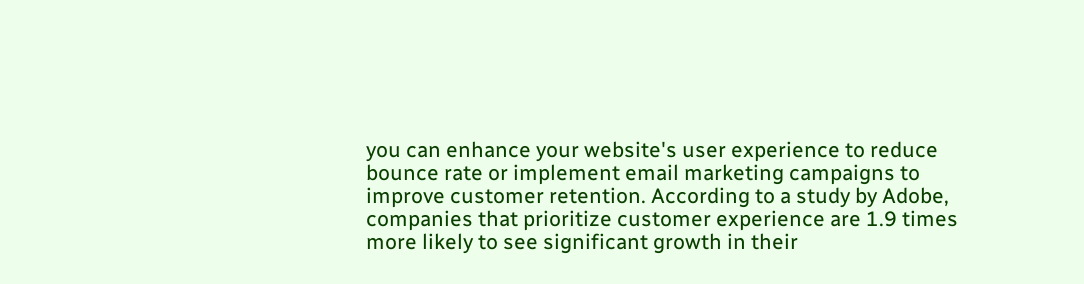you can enhance your website's user experience to reduce bounce rate or implement email marketing campaigns to improve customer retention. According to a study by Adobe, companies that prioritize customer experience are 1.9 times more likely to see significant growth in their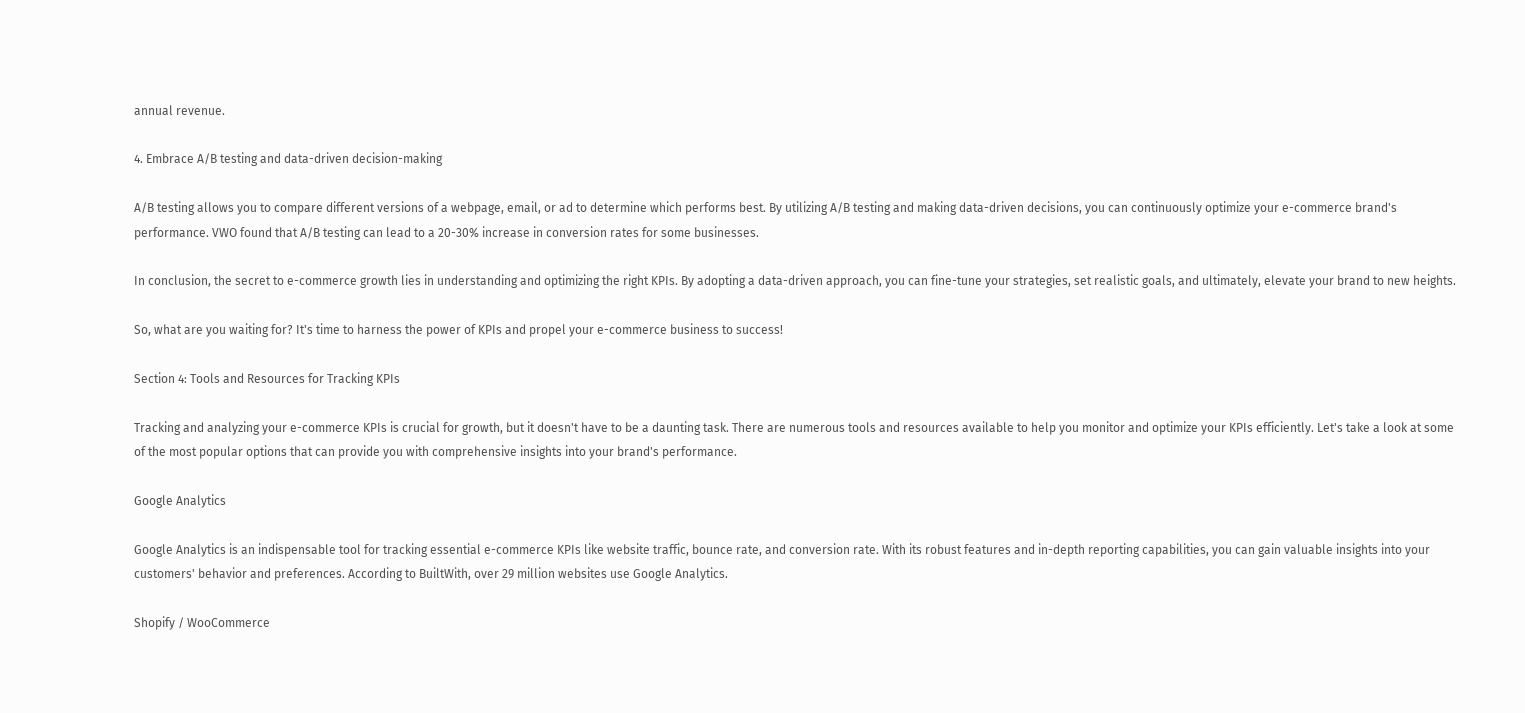annual revenue.

4. Embrace A/B testing and data-driven decision-making

A/B testing allows you to compare different versions of a webpage, email, or ad to determine which performs best. By utilizing A/B testing and making data-driven decisions, you can continuously optimize your e-commerce brand's performance. VWO found that A/B testing can lead to a 20-30% increase in conversion rates for some businesses.

In conclusion, the secret to e-commerce growth lies in understanding and optimizing the right KPIs. By adopting a data-driven approach, you can fine-tune your strategies, set realistic goals, and ultimately, elevate your brand to new heights.

So, what are you waiting for? It's time to harness the power of KPIs and propel your e-commerce business to success!

Section 4: Tools and Resources for Tracking KPIs

Tracking and analyzing your e-commerce KPIs is crucial for growth, but it doesn't have to be a daunting task. There are numerous tools and resources available to help you monitor and optimize your KPIs efficiently. Let's take a look at some of the most popular options that can provide you with comprehensive insights into your brand's performance.

Google Analytics

Google Analytics is an indispensable tool for tracking essential e-commerce KPIs like website traffic, bounce rate, and conversion rate. With its robust features and in-depth reporting capabilities, you can gain valuable insights into your customers' behavior and preferences. According to BuiltWith, over 29 million websites use Google Analytics.

Shopify / WooCommerce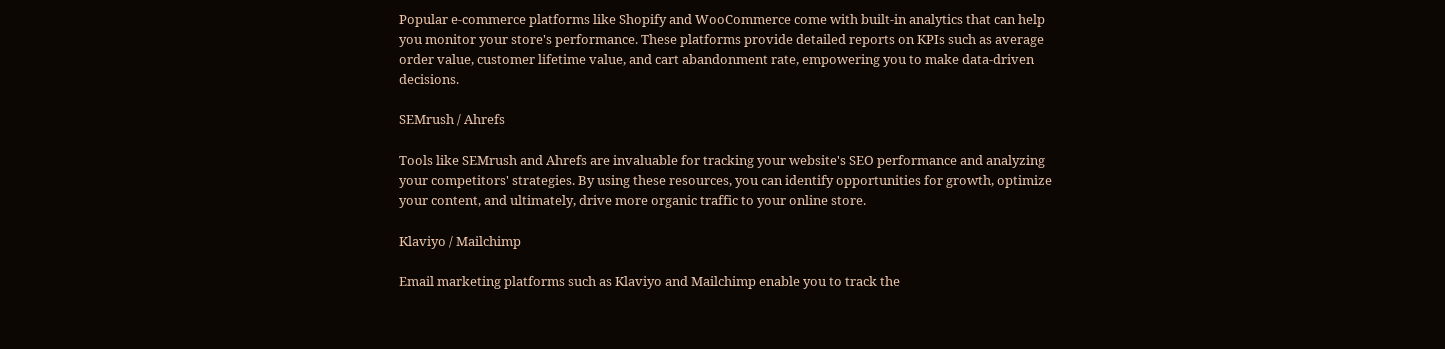Popular e-commerce platforms like Shopify and WooCommerce come with built-in analytics that can help you monitor your store's performance. These platforms provide detailed reports on KPIs such as average order value, customer lifetime value, and cart abandonment rate, empowering you to make data-driven decisions.

SEMrush / Ahrefs

Tools like SEMrush and Ahrefs are invaluable for tracking your website's SEO performance and analyzing your competitors' strategies. By using these resources, you can identify opportunities for growth, optimize your content, and ultimately, drive more organic traffic to your online store.

Klaviyo / Mailchimp

Email marketing platforms such as Klaviyo and Mailchimp enable you to track the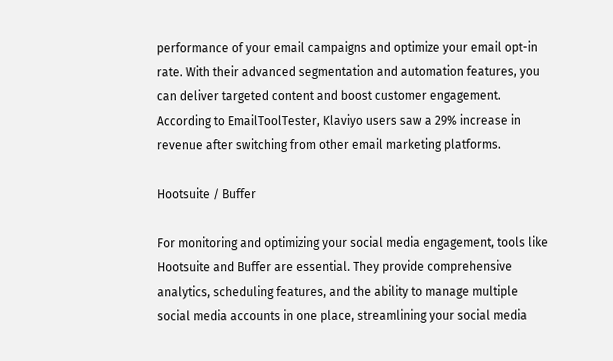performance of your email campaigns and optimize your email opt-in rate. With their advanced segmentation and automation features, you can deliver targeted content and boost customer engagement. According to EmailToolTester, Klaviyo users saw a 29% increase in revenue after switching from other email marketing platforms.

Hootsuite / Buffer

For monitoring and optimizing your social media engagement, tools like Hootsuite and Buffer are essential. They provide comprehensive analytics, scheduling features, and the ability to manage multiple social media accounts in one place, streamlining your social media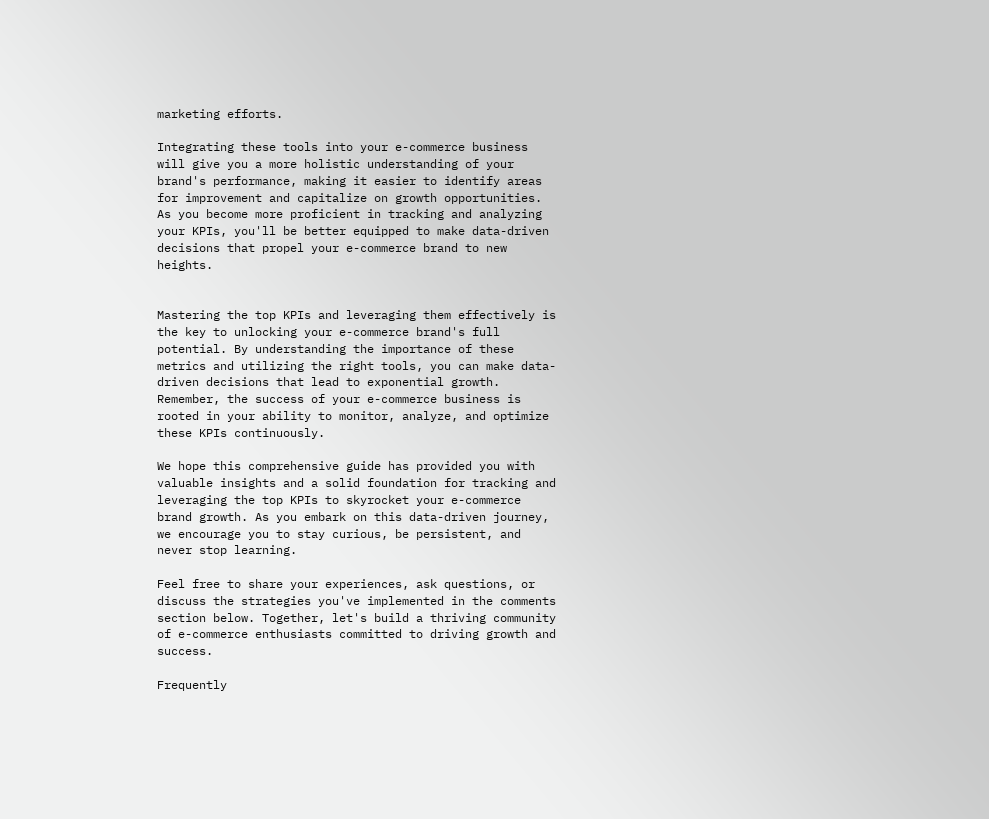marketing efforts.

Integrating these tools into your e-commerce business will give you a more holistic understanding of your brand's performance, making it easier to identify areas for improvement and capitalize on growth opportunities. As you become more proficient in tracking and analyzing your KPIs, you'll be better equipped to make data-driven decisions that propel your e-commerce brand to new heights.


Mastering the top KPIs and leveraging them effectively is the key to unlocking your e-commerce brand's full potential. By understanding the importance of these metrics and utilizing the right tools, you can make data-driven decisions that lead to exponential growth. Remember, the success of your e-commerce business is rooted in your ability to monitor, analyze, and optimize these KPIs continuously.

We hope this comprehensive guide has provided you with valuable insights and a solid foundation for tracking and leveraging the top KPIs to skyrocket your e-commerce brand growth. As you embark on this data-driven journey, we encourage you to stay curious, be persistent, and never stop learning.

Feel free to share your experiences, ask questions, or discuss the strategies you've implemented in the comments section below. Together, let's build a thriving community of e-commerce enthusiasts committed to driving growth and success.

Frequently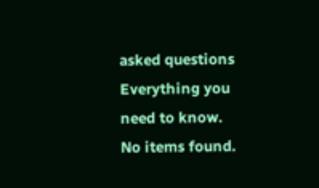asked questions
Everything you need to know.
No items found.